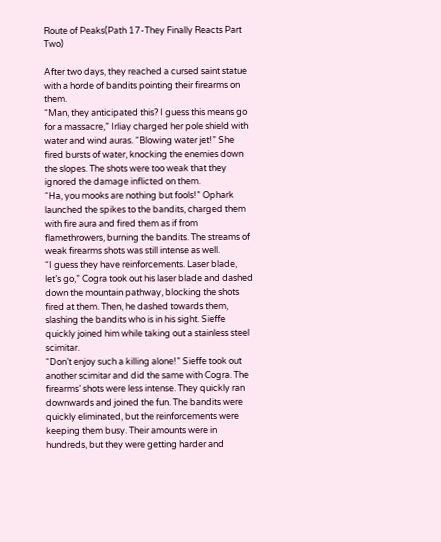Route of Peaks(Path 17-They Finally Reacts Part Two)

After two days, they reached a cursed saint statue with a horde of bandits pointing their firearms on them.
“Man, they anticipated this? I guess this means go for a massacre,” Irliay charged her pole shield with water and wind auras. “Blowing water jet!” She fired bursts of water, knocking the enemies down the slopes. The shots were too weak that they ignored the damage inflicted on them.
“Ha, you mooks are nothing but fools!” Ophark launched the spikes to the bandits, charged them with fire aura and fired them as if from flamethrowers, burning the bandits. The streams of weak firearms shots was still intense as well.
“I guess they have reinforcements. Laser blade, let’s go,” Cogra took out his laser blade and dashed down the mountain pathway, blocking the shots fired at them. Then, he dashed towards them, slashing the bandits who is in his sight. Sieffe quickly joined him while taking out a stainless steel scimitar.
“Don’t enjoy such a killing alone!” Sieffe took out another scimitar and did the same with Cogra. The firearms’ shots were less intense. They quickly ran downwards and joined the fun. The bandits were quickly eliminated, but the reinforcements were keeping them busy. Their amounts were in hundreds, but they were getting harder and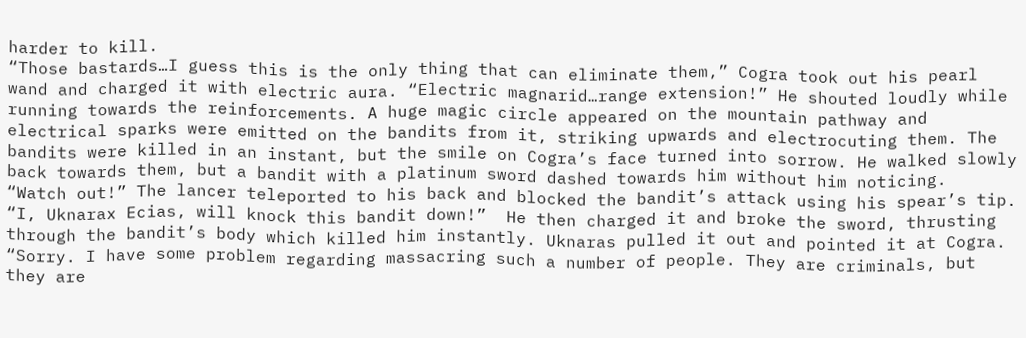harder to kill.
“Those bastards…I guess this is the only thing that can eliminate them,” Cogra took out his pearl wand and charged it with electric aura. “Electric magnarid…range extension!” He shouted loudly while running towards the reinforcements. A huge magic circle appeared on the mountain pathway and electrical sparks were emitted on the bandits from it, striking upwards and electrocuting them. The bandits were killed in an instant, but the smile on Cogra’s face turned into sorrow. He walked slowly back towards them, but a bandit with a platinum sword dashed towards him without him noticing.
“Watch out!” The lancer teleported to his back and blocked the bandit’s attack using his spear’s tip. “I, Uknarax Ecias, will knock this bandit down!”  He then charged it and broke the sword, thrusting through the bandit’s body which killed him instantly. Uknaras pulled it out and pointed it at Cogra.
“Sorry. I have some problem regarding massacring such a number of people. They are criminals, but they are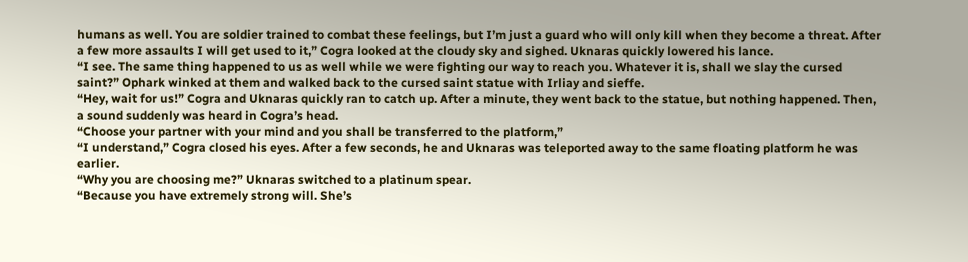humans as well. You are soldier trained to combat these feelings, but I’m just a guard who will only kill when they become a threat. After a few more assaults I will get used to it,” Cogra looked at the cloudy sky and sighed. Uknaras quickly lowered his lance.
“I see. The same thing happened to us as well while we were fighting our way to reach you. Whatever it is, shall we slay the cursed saint?” Ophark winked at them and walked back to the cursed saint statue with Irliay and sieffe.
“Hey, wait for us!” Cogra and Uknaras quickly ran to catch up. After a minute, they went back to the statue, but nothing happened. Then, a sound suddenly was heard in Cogra’s head.
“Choose your partner with your mind and you shall be transferred to the platform,”
“I understand,” Cogra closed his eyes. After a few seconds, he and Uknaras was teleported away to the same floating platform he was earlier.
“Why you are choosing me?” Uknaras switched to a platinum spear.
“Because you have extremely strong will. She’s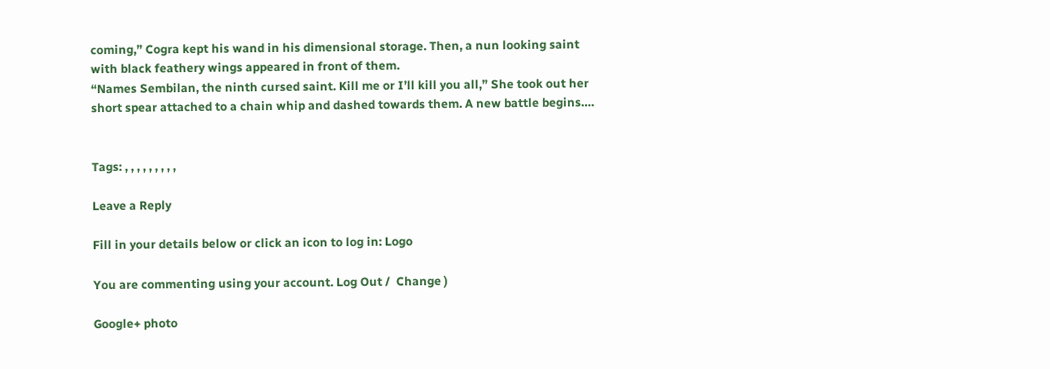coming,” Cogra kept his wand in his dimensional storage. Then, a nun looking saint with black feathery wings appeared in front of them.
“Names Sembilan, the ninth cursed saint. Kill me or I’ll kill you all,” She took out her short spear attached to a chain whip and dashed towards them. A new battle begins….


Tags: , , , , , , , , ,

Leave a Reply

Fill in your details below or click an icon to log in: Logo

You are commenting using your account. Log Out /  Change )

Google+ photo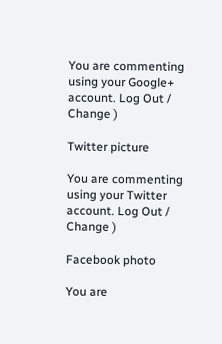You are commenting using your Google+ account. Log Out /  Change )

Twitter picture

You are commenting using your Twitter account. Log Out /  Change )

Facebook photo

You are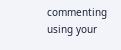commenting using your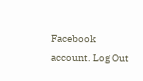Facebook account. Log Out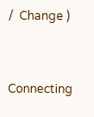/  Change )


Connecting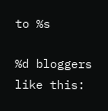to %s

%d bloggers like this: